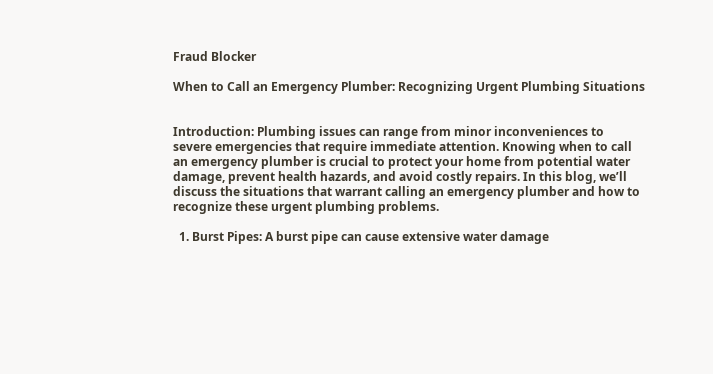Fraud Blocker

When to Call an Emergency Plumber: Recognizing Urgent Plumbing Situations


Introduction: Plumbing issues can range from minor inconveniences to severe emergencies that require immediate attention. Knowing when to call an emergency plumber is crucial to protect your home from potential water damage, prevent health hazards, and avoid costly repairs. In this blog, we’ll discuss the situations that warrant calling an emergency plumber and how to recognize these urgent plumbing problems.

  1. Burst Pipes: A burst pipe can cause extensive water damage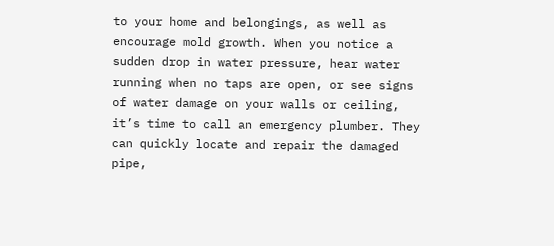to your home and belongings, as well as encourage mold growth. When you notice a sudden drop in water pressure, hear water running when no taps are open, or see signs of water damage on your walls or ceiling, it’s time to call an emergency plumber. They can quickly locate and repair the damaged pipe,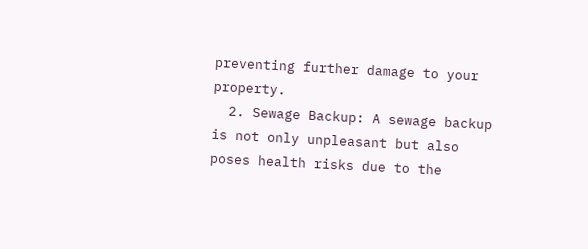preventing further damage to your property.
  2. Sewage Backup: A sewage backup is not only unpleasant but also poses health risks due to the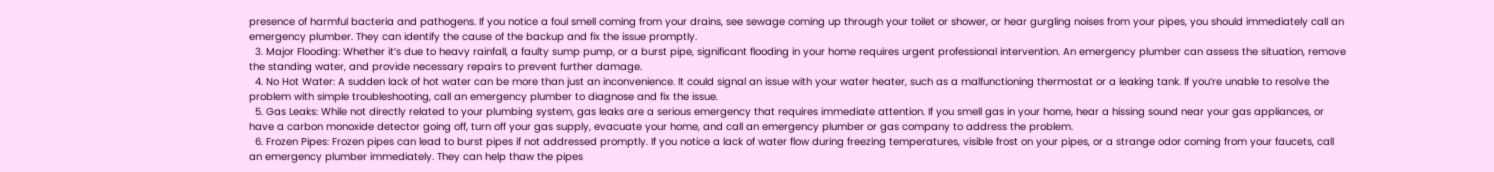presence of harmful bacteria and pathogens. If you notice a foul smell coming from your drains, see sewage coming up through your toilet or shower, or hear gurgling noises from your pipes, you should immediately call an emergency plumber. They can identify the cause of the backup and fix the issue promptly.
  3. Major Flooding: Whether it’s due to heavy rainfall, a faulty sump pump, or a burst pipe, significant flooding in your home requires urgent professional intervention. An emergency plumber can assess the situation, remove the standing water, and provide necessary repairs to prevent further damage.
  4. No Hot Water: A sudden lack of hot water can be more than just an inconvenience. It could signal an issue with your water heater, such as a malfunctioning thermostat or a leaking tank. If you’re unable to resolve the problem with simple troubleshooting, call an emergency plumber to diagnose and fix the issue.
  5. Gas Leaks: While not directly related to your plumbing system, gas leaks are a serious emergency that requires immediate attention. If you smell gas in your home, hear a hissing sound near your gas appliances, or have a carbon monoxide detector going off, turn off your gas supply, evacuate your home, and call an emergency plumber or gas company to address the problem.
  6. Frozen Pipes: Frozen pipes can lead to burst pipes if not addressed promptly. If you notice a lack of water flow during freezing temperatures, visible frost on your pipes, or a strange odor coming from your faucets, call an emergency plumber immediately. They can help thaw the pipes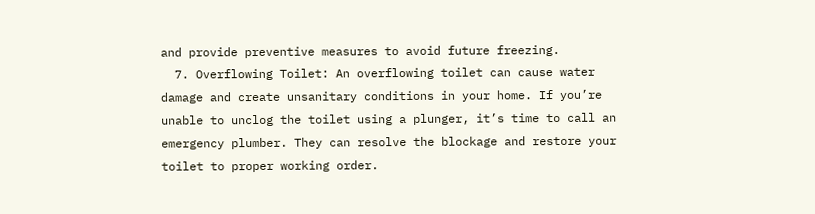and provide preventive measures to avoid future freezing.
  7. Overflowing Toilet: An overflowing toilet can cause water damage and create unsanitary conditions in your home. If you’re unable to unclog the toilet using a plunger, it’s time to call an emergency plumber. They can resolve the blockage and restore your toilet to proper working order.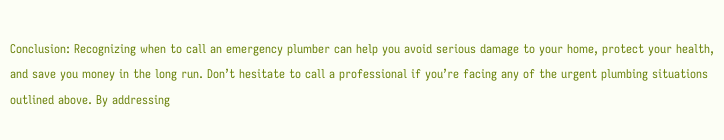Conclusion: Recognizing when to call an emergency plumber can help you avoid serious damage to your home, protect your health, and save you money in the long run. Don’t hesitate to call a professional if you’re facing any of the urgent plumbing situations outlined above. By addressing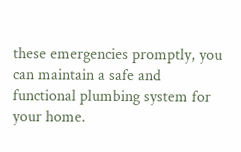these emergencies promptly, you can maintain a safe and functional plumbing system for your home.